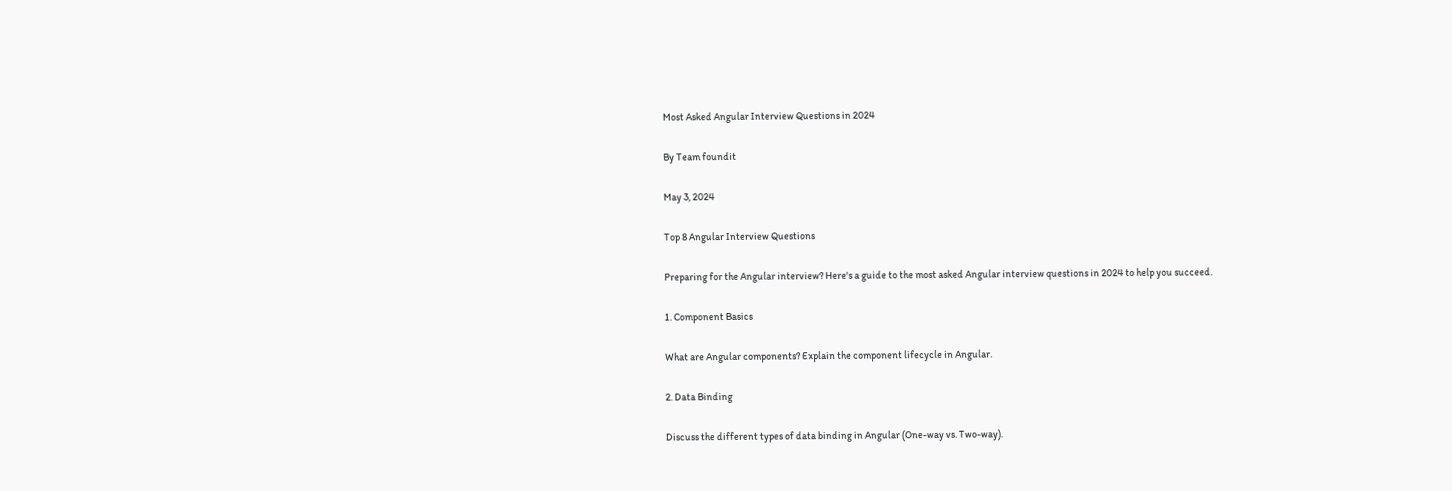Most Asked Angular Interview Questions in 2024

By Team foundit

May 3, 2024

Top 8 Angular Interview Questions

Preparing for the Angular interview? Here's a guide to the most asked Angular interview questions in 2024 to help you succeed.

1. Component Basics

What are Angular components? Explain the component lifecycle in Angular.

2. Data Binding

Discuss the different types of data binding in Angular (One-way vs. Two-way).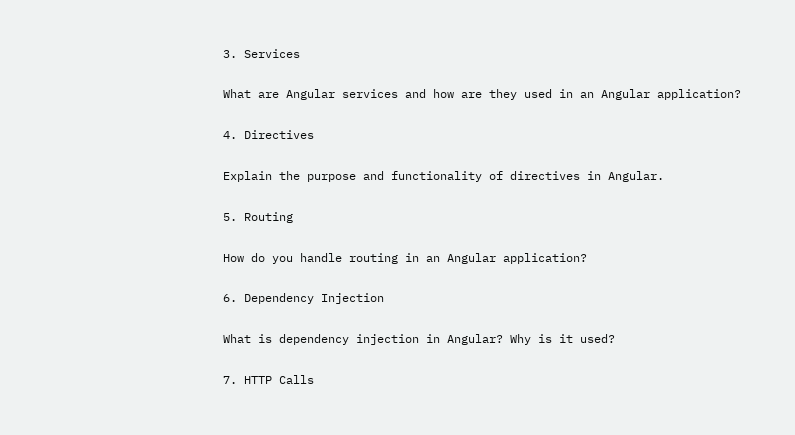3. Services

What are Angular services and how are they used in an Angular application?

4. Directives

Explain the purpose and functionality of directives in Angular.

5. Routing

How do you handle routing in an Angular application?

6. Dependency Injection

What is dependency injection in Angular? Why is it used?

7. HTTP Calls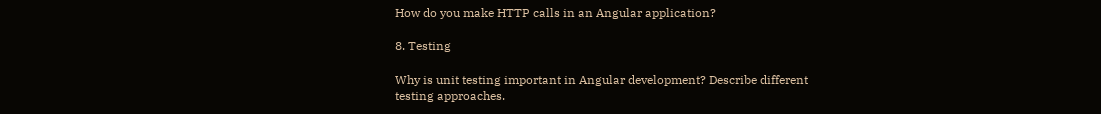How do you make HTTP calls in an Angular application?

8. Testing

Why is unit testing important in Angular development? Describe different testing approaches.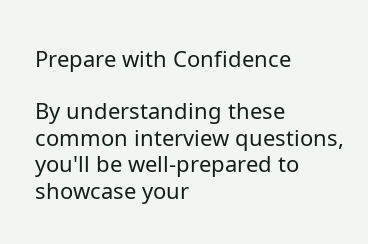Prepare with Confidence

By understanding these common interview questions, you'll be well-prepared to showcase your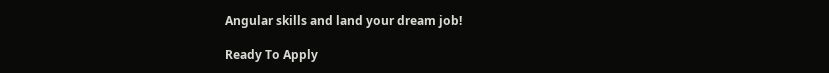Angular skills and land your dream job!

Ready To Apply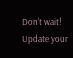Don't wait! Update your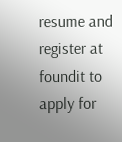resume and register at foundit to apply for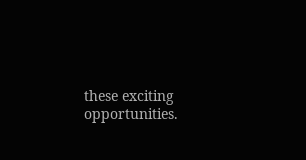these exciting opportunities.